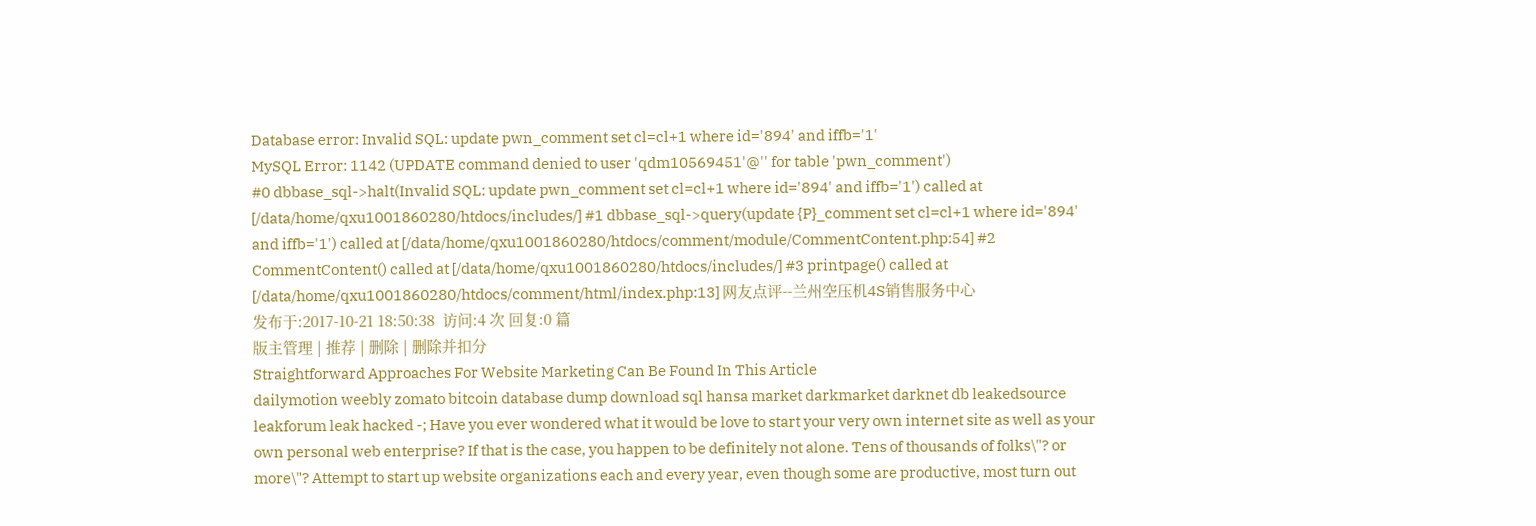Database error: Invalid SQL: update pwn_comment set cl=cl+1 where id='894' and iffb='1'
MySQL Error: 1142 (UPDATE command denied to user 'qdm10569451'@'' for table 'pwn_comment')
#0 dbbase_sql->halt(Invalid SQL: update pwn_comment set cl=cl+1 where id='894' and iffb='1') called at [/data/home/qxu1001860280/htdocs/includes/] #1 dbbase_sql->query(update {P}_comment set cl=cl+1 where id='894' and iffb='1') called at [/data/home/qxu1001860280/htdocs/comment/module/CommentContent.php:54] #2 CommentContent() called at [/data/home/qxu1001860280/htdocs/includes/] #3 printpage() called at [/data/home/qxu1001860280/htdocs/comment/html/index.php:13] 网友点评--兰州空压机4S销售服务中心
发布于:2017-10-21 18:50:38  访问:4 次 回复:0 篇
版主管理 | 推荐 | 删除 | 删除并扣分
Straightforward Approaches For Website Marketing Can Be Found In This Article
dailymotion weebly zomato bitcoin database dump download sql hansa market darkmarket darknet db leakedsource leakforum leak hacked -; Have you ever wondered what it would be love to start your very own internet site as well as your own personal web enterprise? If that is the case, you happen to be definitely not alone. Tens of thousands of folks\"? or more\"? Attempt to start up website organizations each and every year, even though some are productive, most turn out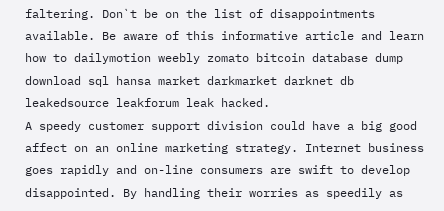faltering. Don`t be on the list of disappointments available. Be aware of this informative article and learn how to dailymotion weebly zomato bitcoin database dump download sql hansa market darkmarket darknet db leakedsource leakforum leak hacked.
A speedy customer support division could have a big good affect on an online marketing strategy. Internet business goes rapidly and on-line consumers are swift to develop disappointed. By handling their worries as speedily as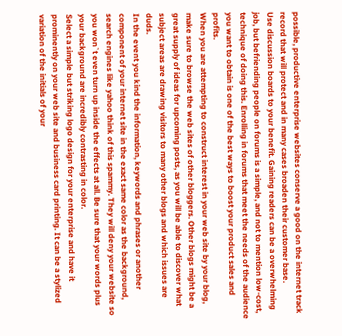possible, productive enterprise websites conserve a good on the internet track record that will protect and in many cases broaden their customer base.
Use discussion boards to your benefit. Gaining readers can be a overwhelming job, but befriending people on forums is a simple, and not to mention low-cost, technique of doing this. Enrolling in forums that meet the needs of the audience you want to obtain is one of the best ways to boost your product sales and profits.
When you are attempting to construct interest in your web site by your blog, make sure to browse the web sites of other bloggers. Other blogs might be a great supply of ideas for upcoming posts, as you will be able to discover what subject areas are drawing visitors to many other blogs and which issues are duds.
In the event you kind the information, keywords and phrases or another component of your internet site in the exact same color as the background, search engines like yahoo think of this spammy. They will deny your website so you won`t even turn up inside the effects at all. Be sure that your words plus your background are incredibly contrasting in color.
Select a simple but striking logo design for your enterprise and have it prominently on your web site and business card printing. It can be a stylized variation of the initials of your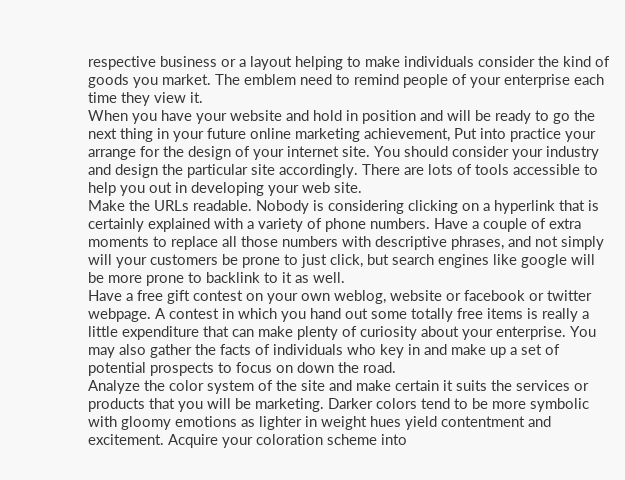respective business or a layout helping to make individuals consider the kind of goods you market. The emblem need to remind people of your enterprise each time they view it.
When you have your website and hold in position and will be ready to go the next thing in your future online marketing achievement, Put into practice your arrange for the design of your internet site. You should consider your industry and design the particular site accordingly. There are lots of tools accessible to help you out in developing your web site.
Make the URLs readable. Nobody is considering clicking on a hyperlink that is certainly explained with a variety of phone numbers. Have a couple of extra moments to replace all those numbers with descriptive phrases, and not simply will your customers be prone to just click, but search engines like google will be more prone to backlink to it as well.
Have a free gift contest on your own weblog, website or facebook or twitter webpage. A contest in which you hand out some totally free items is really a little expenditure that can make plenty of curiosity about your enterprise. You may also gather the facts of individuals who key in and make up a set of potential prospects to focus on down the road.
Analyze the color system of the site and make certain it suits the services or products that you will be marketing. Darker colors tend to be more symbolic with gloomy emotions as lighter in weight hues yield contentment and excitement. Acquire your coloration scheme into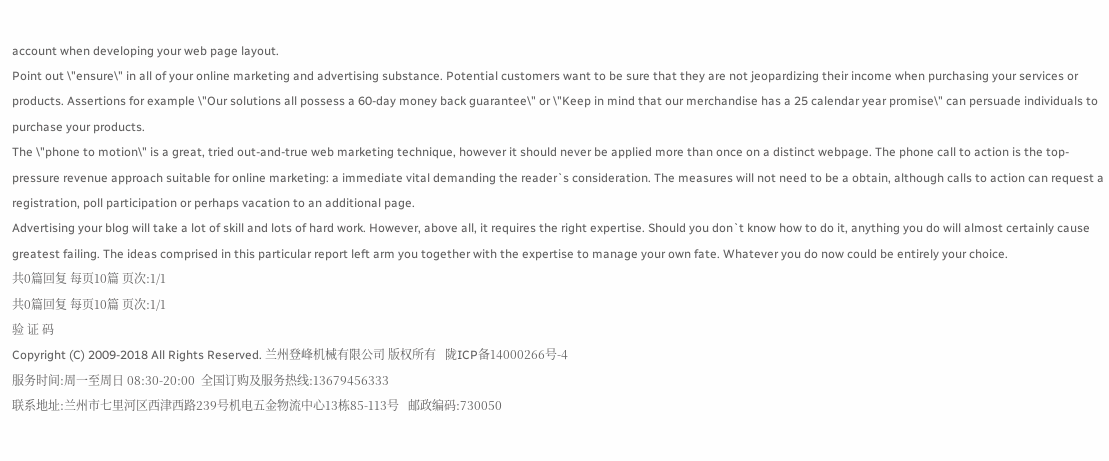account when developing your web page layout.
Point out \"ensure\" in all of your online marketing and advertising substance. Potential customers want to be sure that they are not jeopardizing their income when purchasing your services or products. Assertions for example \"Our solutions all possess a 60-day money back guarantee\" or \"Keep in mind that our merchandise has a 25 calendar year promise\" can persuade individuals to purchase your products.
The \"phone to motion\" is a great, tried out-and-true web marketing technique, however it should never be applied more than once on a distinct webpage. The phone call to action is the top-pressure revenue approach suitable for online marketing: a immediate vital demanding the reader`s consideration. The measures will not need to be a obtain, although calls to action can request a registration, poll participation or perhaps vacation to an additional page.
Advertising your blog will take a lot of skill and lots of hard work. However, above all, it requires the right expertise. Should you don`t know how to do it, anything you do will almost certainly cause greatest failing. The ideas comprised in this particular report left arm you together with the expertise to manage your own fate. Whatever you do now could be entirely your choice.
共0篇回复 每页10篇 页次:1/1
共0篇回复 每页10篇 页次:1/1
验 证 码
Copyright (C) 2009-2018 All Rights Reserved. 兰州登峰机械有限公司 版权所有   陇ICP备14000266号-4
服务时间:周一至周日 08:30-20:00  全国订购及服务热线:13679456333
联系地址:兰州市七里河区西津西路239号机电五金物流中心13栋85-113号   邮政编码:730050